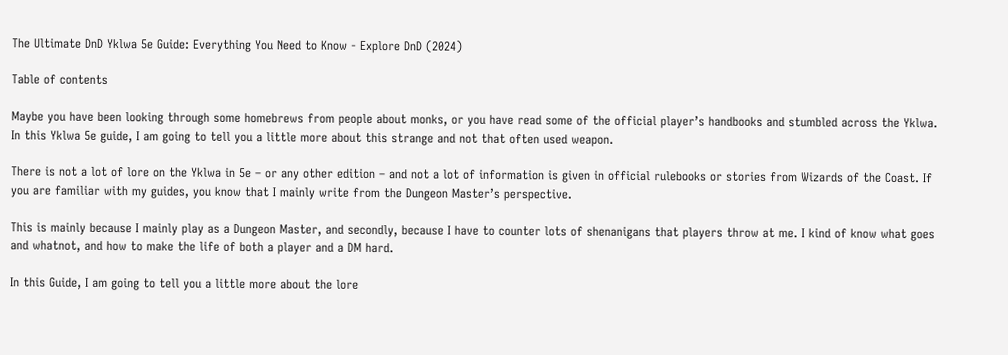The Ultimate DnD Yklwa 5e Guide: Everything You Need to Know - Explore DnD (2024)

Table of contents

Maybe you have been looking through some homebrews from people about monks, or you have read some of the official player’s handbooks and stumbled across the Yklwa. In this Yklwa 5e guide, I am going to tell you a little more about this strange and not that often used weapon.

There is not a lot of lore on the Yklwa in 5e – or any other edition – and not a lot of information is given in official rulebooks or stories from Wizards of the Coast. If you are familiar with my guides, you know that I mainly write from the Dungeon Master’s perspective.

This is mainly because I mainly play as a Dungeon Master, and secondly, because I have to counter lots of shenanigans that players throw at me. I kind of know what goes and whatnot, and how to make the life of both a player and a DM hard.

In this Guide, I am going to tell you a little more about the lore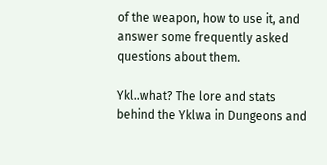of the weapon, how to use it, and answer some frequently asked questions about them.

Ykl..what? The lore and stats behind the Yklwa in Dungeons and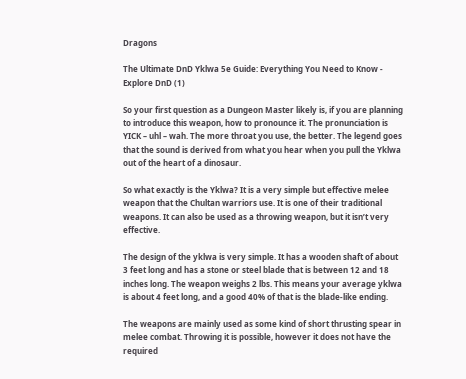Dragons

The Ultimate DnD Yklwa 5e Guide: Everything You Need to Know - Explore DnD (1)

So your first question as a Dungeon Master likely is, if you are planning to introduce this weapon, how to pronounce it. The pronunciation is YICK – uhl – wah. The more throat you use, the better. The legend goes that the sound is derived from what you hear when you pull the Yklwa out of the heart of a dinosaur.

So what exactly is the Yklwa? It is a very simple but effective melee weapon that the Chultan warriors use. It is one of their traditional weapons. It can also be used as a throwing weapon, but it isn’t very effective.

The design of the yklwa is very simple. It has a wooden shaft of about 3 feet long and has a stone or steel blade that is between 12 and 18 inches long. The weapon weighs 2 lbs. This means your average yklwa is about 4 feet long, and a good 40% of that is the blade-like ending.

The weapons are mainly used as some kind of short thrusting spear in melee combat. Throwing it is possible, however it does not have the required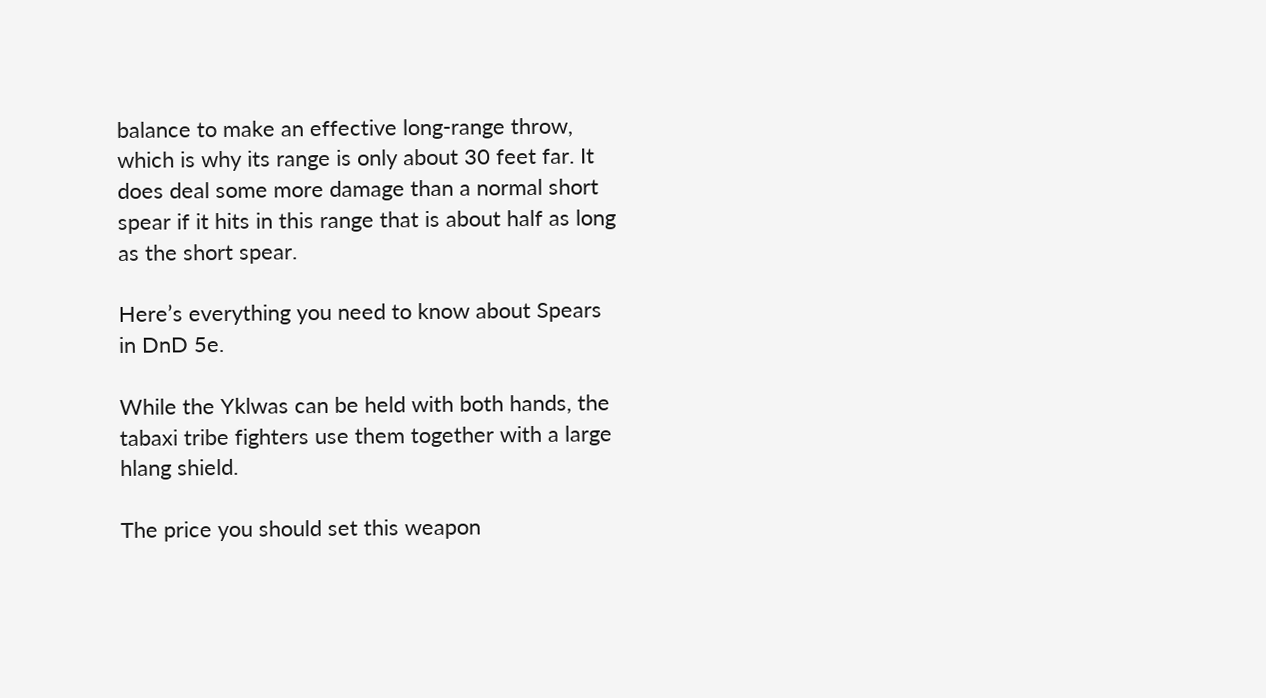balance to make an effective long-range throw, which is why its range is only about 30 feet far. It does deal some more damage than a normal short spear if it hits in this range that is about half as long as the short spear.

Here’s everything you need to know about Spears in DnD 5e.

While the Yklwas can be held with both hands, the tabaxi tribe fighters use them together with a large hlang shield.

The price you should set this weapon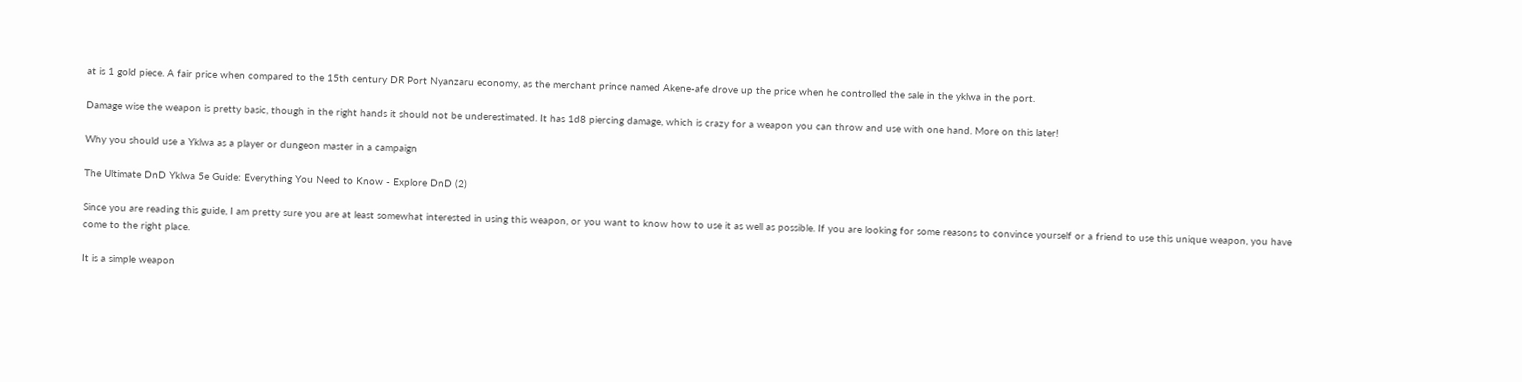at is 1 gold piece. A fair price when compared to the 15th century DR Port Nyanzaru economy, as the merchant prince named Akene-afe drove up the price when he controlled the sale in the yklwa in the port.

Damage wise the weapon is pretty basic, though in the right hands it should not be underestimated. It has 1d8 piercing damage, which is crazy for a weapon you can throw and use with one hand. More on this later!

Why you should use a Yklwa as a player or dungeon master in a campaign

The Ultimate DnD Yklwa 5e Guide: Everything You Need to Know - Explore DnD (2)

Since you are reading this guide, I am pretty sure you are at least somewhat interested in using this weapon, or you want to know how to use it as well as possible. If you are looking for some reasons to convince yourself or a friend to use this unique weapon, you have come to the right place.

It is a simple weapon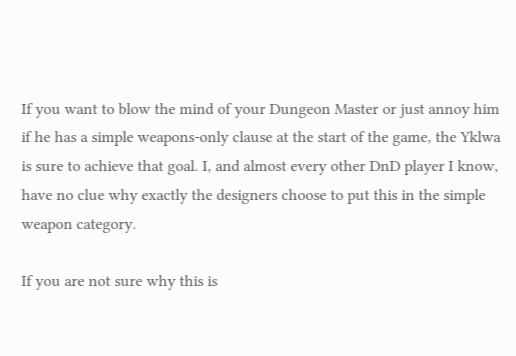If you want to blow the mind of your Dungeon Master or just annoy him if he has a simple weapons-only clause at the start of the game, the Yklwa is sure to achieve that goal. I, and almost every other DnD player I know, have no clue why exactly the designers choose to put this in the simple weapon category.

If you are not sure why this is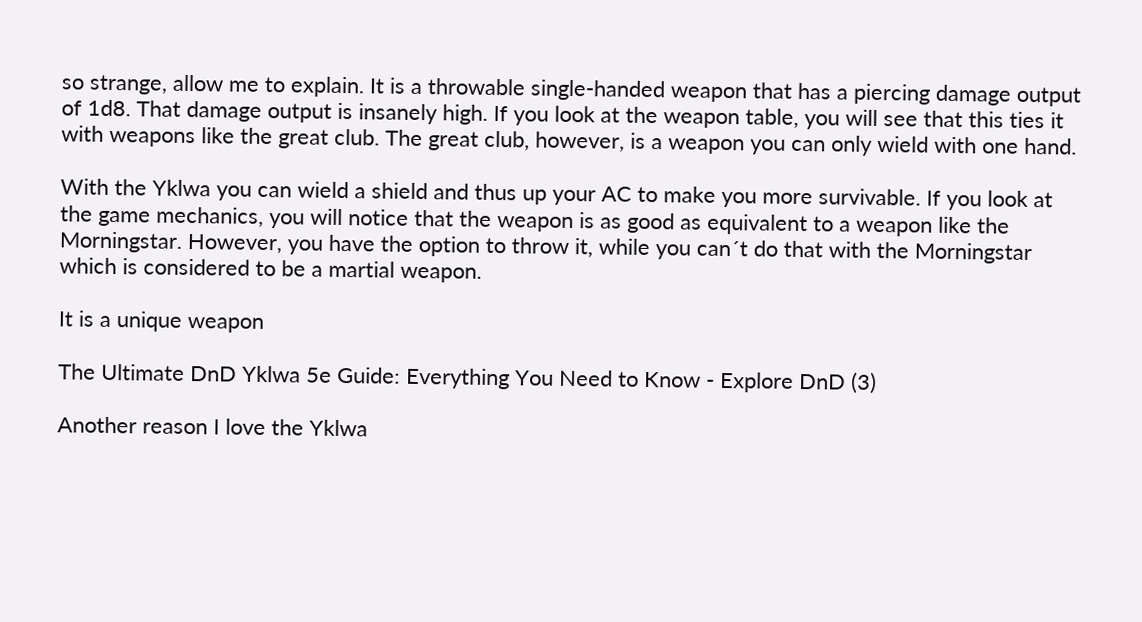so strange, allow me to explain. It is a throwable single-handed weapon that has a piercing damage output of 1d8. That damage output is insanely high. If you look at the weapon table, you will see that this ties it with weapons like the great club. The great club, however, is a weapon you can only wield with one hand.

With the Yklwa you can wield a shield and thus up your AC to make you more survivable. If you look at the game mechanics, you will notice that the weapon is as good as equivalent to a weapon like the Morningstar. However, you have the option to throw it, while you can´t do that with the Morningstar which is considered to be a martial weapon.

It is a unique weapon

The Ultimate DnD Yklwa 5e Guide: Everything You Need to Know - Explore DnD (3)

Another reason I love the Yklwa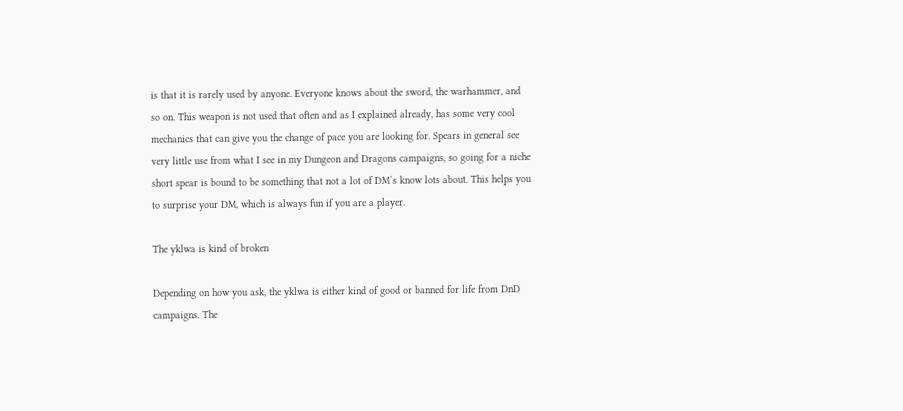is that it is rarely used by anyone. Everyone knows about the sword, the warhammer, and so on. This weapon is not used that often and as I explained already, has some very cool mechanics that can give you the change of pace you are looking for. Spears in general see very little use from what I see in my Dungeon and Dragons campaigns, so going for a niche short spear is bound to be something that not a lot of DM´s know lots about. This helps you to surprise your DM, which is always fun if you are a player.

The yklwa is kind of broken

Depending on how you ask, the yklwa is either kind of good or banned for life from DnD campaigns. The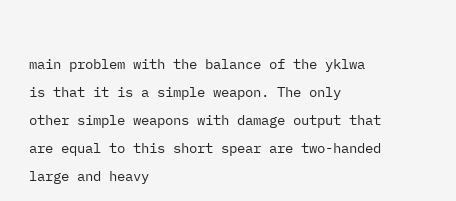main problem with the balance of the yklwa is that it is a simple weapon. The only other simple weapons with damage output that are equal to this short spear are two-handed large and heavy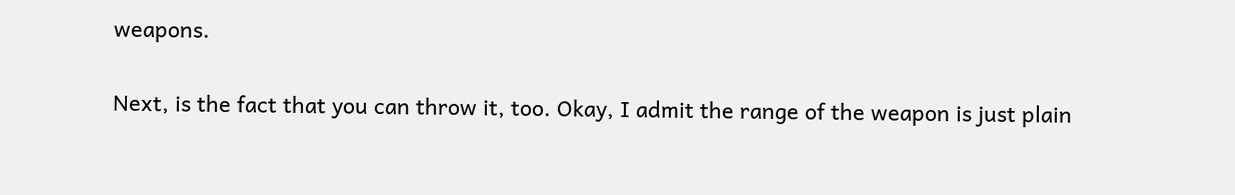weapons.

Next, is the fact that you can throw it, too. Okay, I admit the range of the weapon is just plain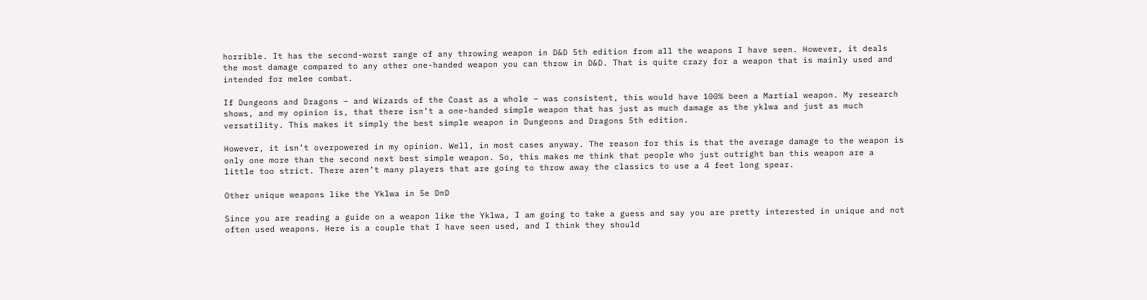horrible. It has the second-worst range of any throwing weapon in D&D 5th edition from all the weapons I have seen. However, it deals the most damage compared to any other one-handed weapon you can throw in D&D. That is quite crazy for a weapon that is mainly used and intended for melee combat.

If Dungeons and Dragons – and Wizards of the Coast as a whole – was consistent, this would have 100% been a Martial weapon. My research shows, and my opinion is, that there isn’t a one-handed simple weapon that has just as much damage as the yklwa and just as much versatility. This makes it simply the best simple weapon in Dungeons and Dragons 5th edition.

However, it isn’t overpowered in my opinion. Well, in most cases anyway. The reason for this is that the average damage to the weapon is only one more than the second next best simple weapon. So, this makes me think that people who just outright ban this weapon are a little too strict. There aren’t many players that are going to throw away the classics to use a 4 feet long spear.

Other unique weapons like the Yklwa in 5e DnD

Since you are reading a guide on a weapon like the Yklwa, I am going to take a guess and say you are pretty interested in unique and not often used weapons. Here is a couple that I have seen used, and I think they should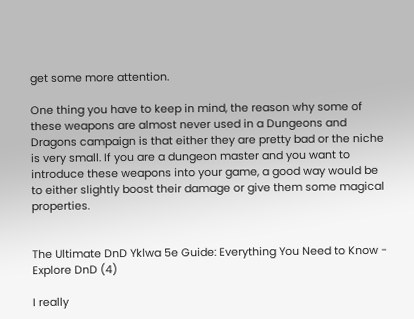get some more attention.

One thing you have to keep in mind, the reason why some of these weapons are almost never used in a Dungeons and Dragons campaign is that either they are pretty bad or the niche is very small. If you are a dungeon master and you want to introduce these weapons into your game, a good way would be to either slightly boost their damage or give them some magical properties.


The Ultimate DnD Yklwa 5e Guide: Everything You Need to Know - Explore DnD (4)

I really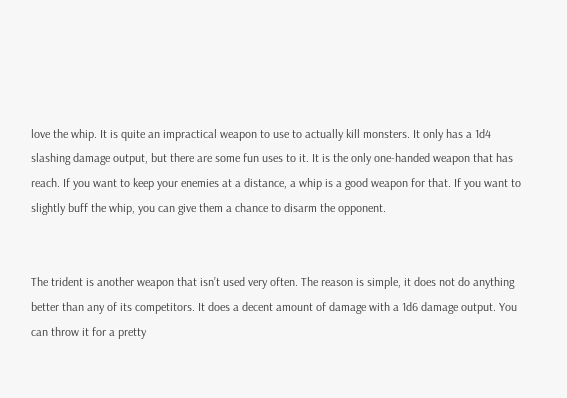love the whip. It is quite an impractical weapon to use to actually kill monsters. It only has a 1d4 slashing damage output, but there are some fun uses to it. It is the only one-handed weapon that has reach. If you want to keep your enemies at a distance, a whip is a good weapon for that. If you want to slightly buff the whip, you can give them a chance to disarm the opponent.


The trident is another weapon that isn’t used very often. The reason is simple, it does not do anything better than any of its competitors. It does a decent amount of damage with a 1d6 damage output. You can throw it for a pretty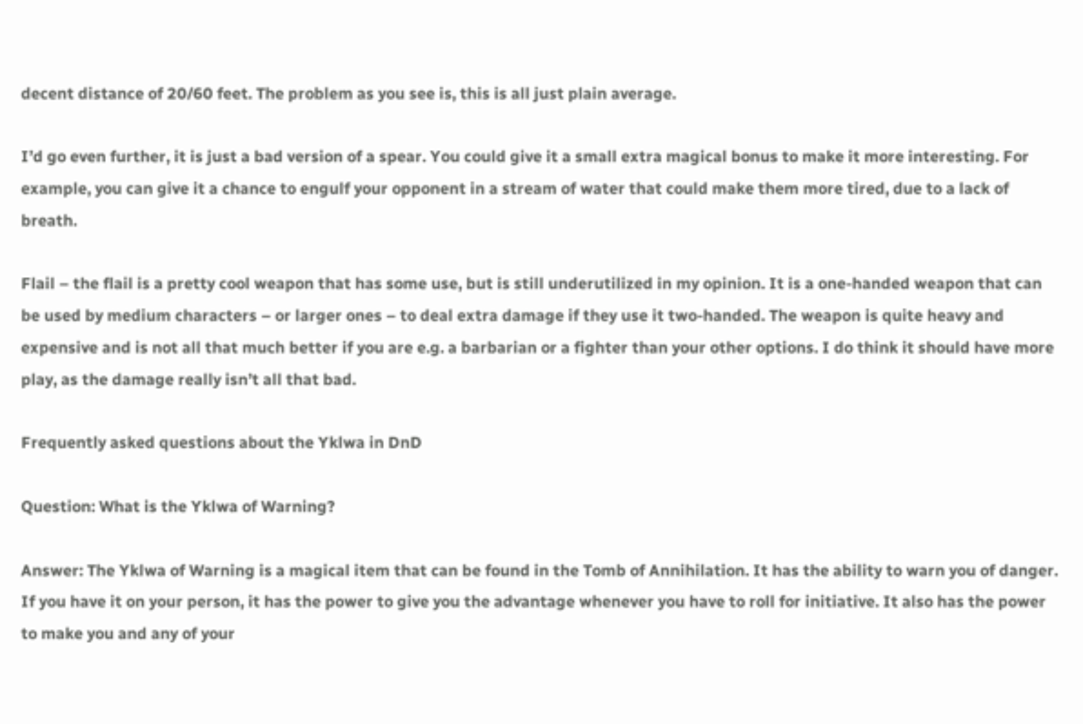decent distance of 20/60 feet. The problem as you see is, this is all just plain average.

I’d go even further, it is just a bad version of a spear. You could give it a small extra magical bonus to make it more interesting. For example, you can give it a chance to engulf your opponent in a stream of water that could make them more tired, due to a lack of breath.

Flail – the flail is a pretty cool weapon that has some use, but is still underutilized in my opinion. It is a one-handed weapon that can be used by medium characters – or larger ones – to deal extra damage if they use it two-handed. The weapon is quite heavy and expensive and is not all that much better if you are e.g. a barbarian or a fighter than your other options. I do think it should have more play, as the damage really isn’t all that bad.

Frequently asked questions about the Yklwa in DnD

Question: What is the Yklwa of Warning?

Answer: The Yklwa of Warning is a magical item that can be found in the Tomb of Annihilation. It has the ability to warn you of danger. If you have it on your person, it has the power to give you the advantage whenever you have to roll for initiative. It also has the power to make you and any of your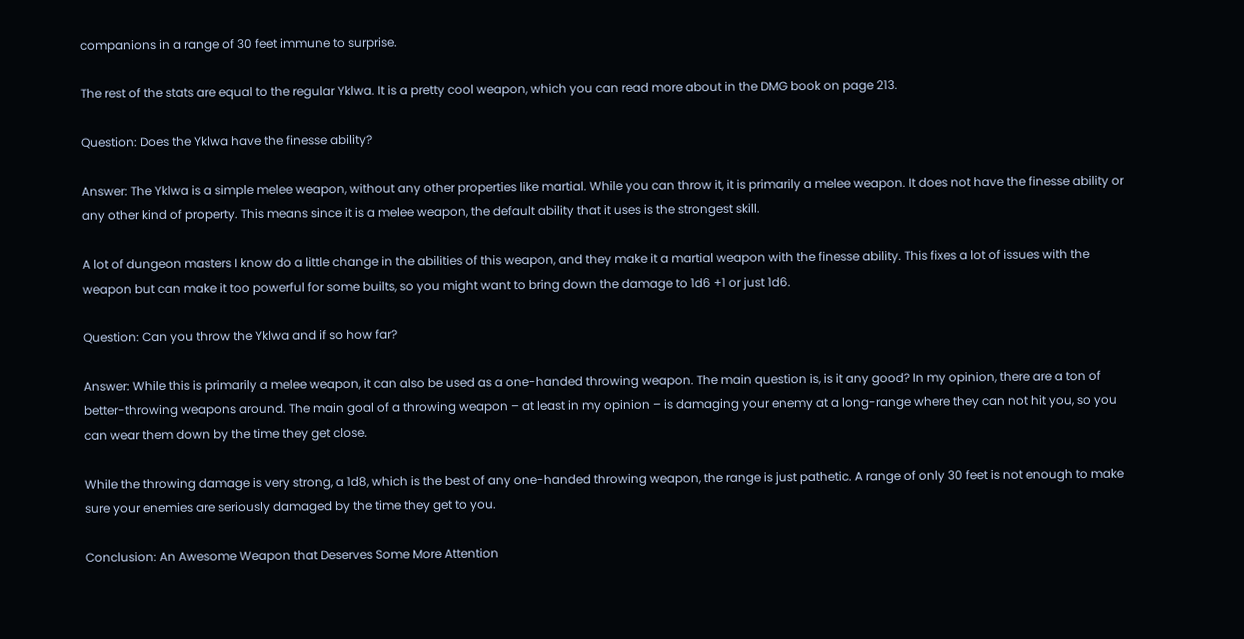companions in a range of 30 feet immune to surprise.

The rest of the stats are equal to the regular Yklwa. It is a pretty cool weapon, which you can read more about in the DMG book on page 213.

Question: Does the Yklwa have the finesse ability?

Answer: The Yklwa is a simple melee weapon, without any other properties like martial. While you can throw it, it is primarily a melee weapon. It does not have the finesse ability or any other kind of property. This means since it is a melee weapon, the default ability that it uses is the strongest skill.

A lot of dungeon masters I know do a little change in the abilities of this weapon, and they make it a martial weapon with the finesse ability. This fixes a lot of issues with the weapon but can make it too powerful for some builts, so you might want to bring down the damage to 1d6 +1 or just 1d6.

Question: Can you throw the Yklwa and if so how far?

Answer: While this is primarily a melee weapon, it can also be used as a one-handed throwing weapon. The main question is, is it any good? In my opinion, there are a ton of better-throwing weapons around. The main goal of a throwing weapon – at least in my opinion – is damaging your enemy at a long-range where they can not hit you, so you can wear them down by the time they get close.

While the throwing damage is very strong, a 1d8, which is the best of any one-handed throwing weapon, the range is just pathetic. A range of only 30 feet is not enough to make sure your enemies are seriously damaged by the time they get to you.

Conclusion: An Awesome Weapon that Deserves Some More Attention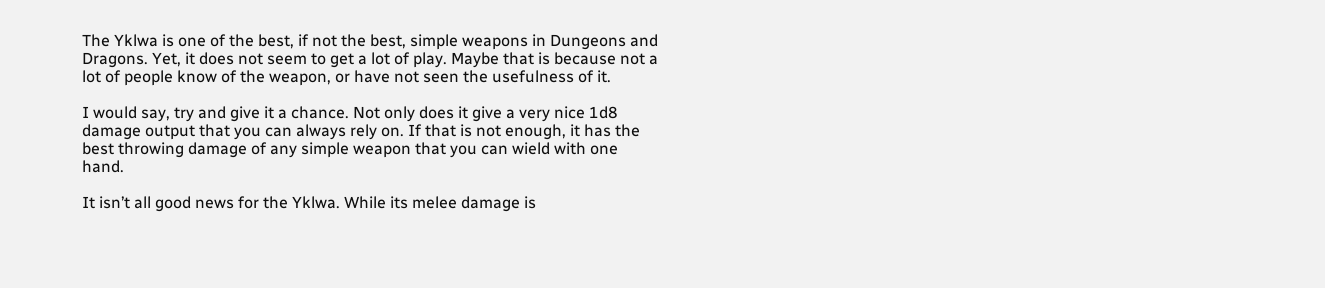The Yklwa is one of the best, if not the best, simple weapons in Dungeons and Dragons. Yet, it does not seem to get a lot of play. Maybe that is because not a lot of people know of the weapon, or have not seen the usefulness of it.

I would say, try and give it a chance. Not only does it give a very nice 1d8 damage output that you can always rely on. If that is not enough, it has the best throwing damage of any simple weapon that you can wield with one hand.

It isn’t all good news for the Yklwa. While its melee damage is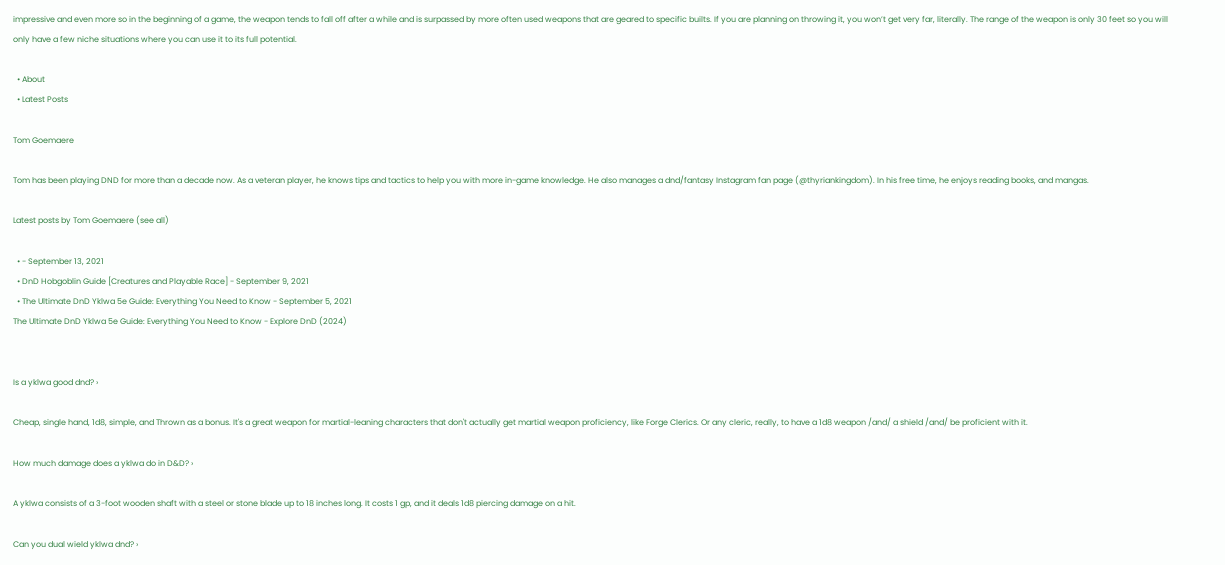impressive and even more so in the beginning of a game, the weapon tends to fall off after a while and is surpassed by more often used weapons that are geared to specific builts. If you are planning on throwing it, you won’t get very far, literally. The range of the weapon is only 30 feet so you will only have a few niche situations where you can use it to its full potential.

  • About
  • Latest Posts

Tom Goemaere

Tom has been playing DND for more than a decade now. As a veteran player, he knows tips and tactics to help you with more in-game knowledge. He also manages a dnd/fantasy Instagram fan page (@thyriankingdom). In his free time, he enjoys reading books, and mangas.

Latest posts by Tom Goemaere (see all)

  • - September 13, 2021
  • DnD Hobgoblin Guide [Creatures and Playable Race] - September 9, 2021
  • The Ultimate DnD Yklwa 5e Guide: Everything You Need to Know - September 5, 2021
The Ultimate DnD Yklwa 5e Guide: Everything You Need to Know - Explore DnD (2024)


Is a yklwa good dnd? ›

Cheap, single hand, 1d8, simple, and Thrown as a bonus. It's a great weapon for martial-leaning characters that don't actually get martial weapon proficiency, like Forge Clerics. Or any cleric, really, to have a 1d8 weapon /and/ a shield /and/ be proficient with it.

How much damage does a yklwa do in D&D? ›

A yklwa consists of a 3-foot wooden shaft with a steel or stone blade up to 18 inches long. It costs 1 gp, and it deals 1d8 piercing damage on a hit.

Can you dual wield yklwa dnd? ›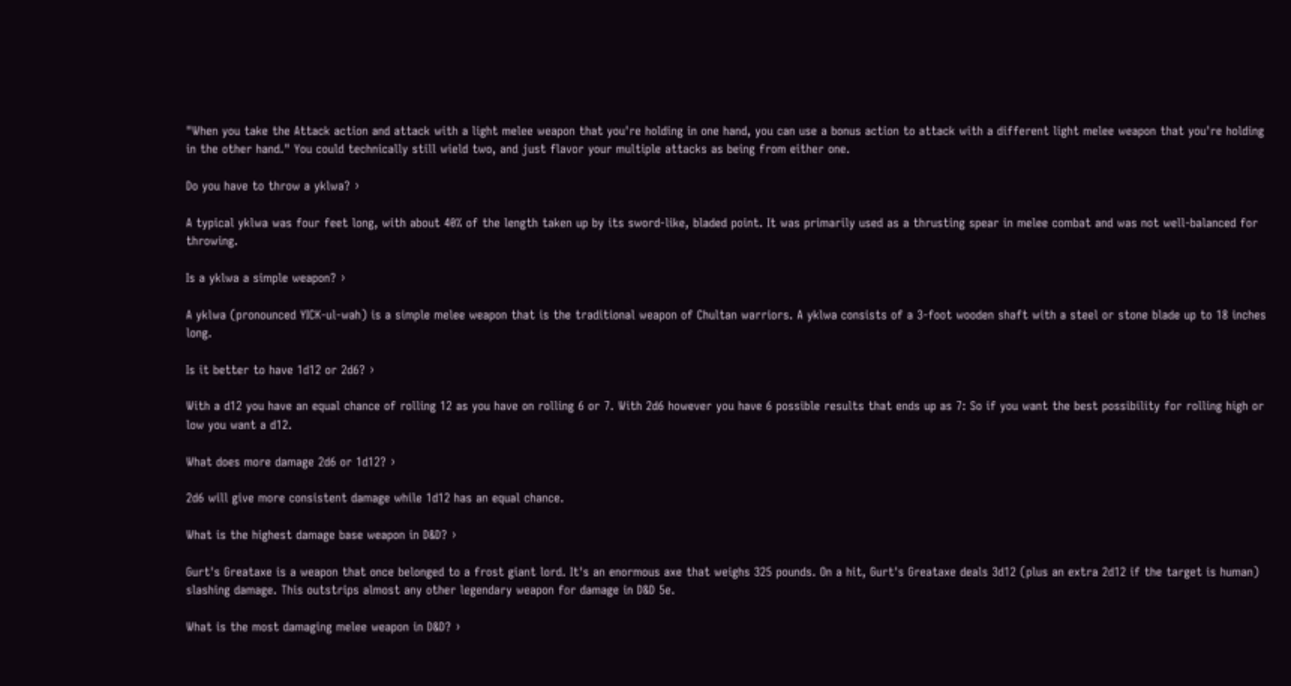"When you take the Attack action and attack with a light melee weapon that you're holding in one hand, you can use a bonus action to attack with a different light melee weapon that you're holding in the other hand." You could technically still wield two, and just flavor your multiple attacks as being from either one.

Do you have to throw a yklwa? ›

A typical yklwa was four feet long, with about 40% of the length taken up by its sword-like, bladed point. It was primarily used as a thrusting spear in melee combat and was not well-balanced for throwing.

Is a yklwa a simple weapon? ›

A yklwa (pronounced YICK-ul-wah) is a simple melee weapon that is the traditional weapon of Chultan warriors. A yklwa consists of a 3-foot wooden shaft with a steel or stone blade up to 18 inches long.

Is it better to have 1d12 or 2d6? ›

With a d12 you have an equal chance of rolling 12 as you have on rolling 6 or 7. With 2d6 however you have 6 possible results that ends up as 7: So if you want the best possibility for rolling high or low you want a d12.

What does more damage 2d6 or 1d12? ›

2d6 will give more consistent damage while 1d12 has an equal chance.

What is the highest damage base weapon in D&D? ›

Gurt's Greataxe is a weapon that once belonged to a frost giant lord. It's an enormous axe that weighs 325 pounds. On a hit, Gurt's Greataxe deals 3d12 (plus an extra 2d12 if the target is human) slashing damage. This outstrips almost any other legendary weapon for damage in D&D 5e.

What is the most damaging melee weapon in D&D? ›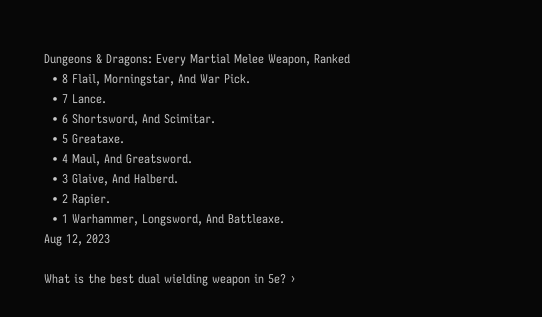Dungeons & Dragons: Every Martial Melee Weapon, Ranked
  • 8 Flail, Morningstar, And War Pick.
  • 7 Lance.
  • 6 Shortsword, And Scimitar.
  • 5 Greataxe.
  • 4 Maul, And Greatsword.
  • 3 Glaive, And Halberd.
  • 2 Rapier.
  • 1 Warhammer, Longsword, And Battleaxe.
Aug 12, 2023

What is the best dual wielding weapon in 5e? ›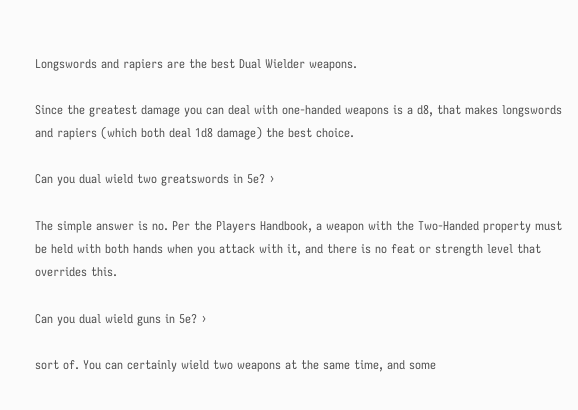Longswords and rapiers are the best Dual Wielder weapons.

Since the greatest damage you can deal with one-handed weapons is a d8, that makes longswords and rapiers (which both deal 1d8 damage) the best choice.

Can you dual wield two greatswords in 5e? ›

The simple answer is no. Per the Players Handbook, a weapon with the Two-Handed property must be held with both hands when you attack with it, and there is no feat or strength level that overrides this.

Can you dual wield guns in 5e? ›

sort of. You can certainly wield two weapons at the same time, and some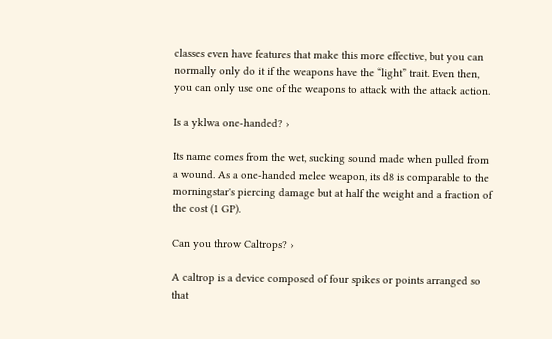classes even have features that make this more effective, but you can normally only do it if the weapons have the “light” trait. Even then, you can only use one of the weapons to attack with the attack action.

Is a yklwa one-handed? ›

Its name comes from the wet, sucking sound made when pulled from a wound. As a one-handed melee weapon, its d8 is comparable to the morningstar's piercing damage but at half the weight and a fraction of the cost (1 GP).

Can you throw Caltrops? ›

A caltrop is a device composed of four spikes or points arranged so that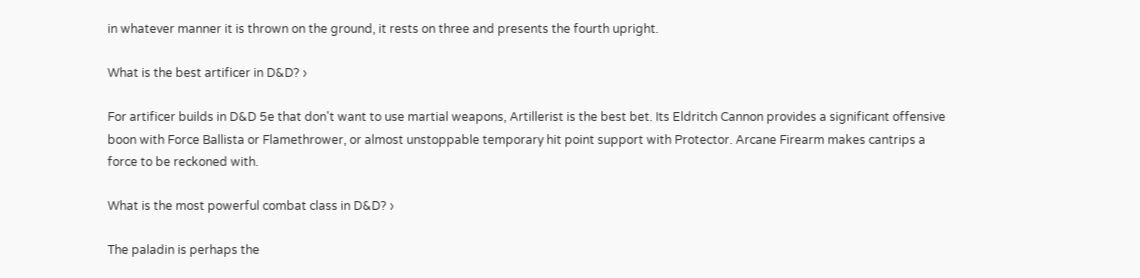in whatever manner it is thrown on the ground, it rests on three and presents the fourth upright.

What is the best artificer in D&D? ›

For artificer builds in D&D 5e that don't want to use martial weapons, Artillerist is the best bet. Its Eldritch Cannon provides a significant offensive boon with Force Ballista or Flamethrower, or almost unstoppable temporary hit point support with Protector. Arcane Firearm makes cantrips a force to be reckoned with.

What is the most powerful combat class in D&D? ›

The paladin is perhaps the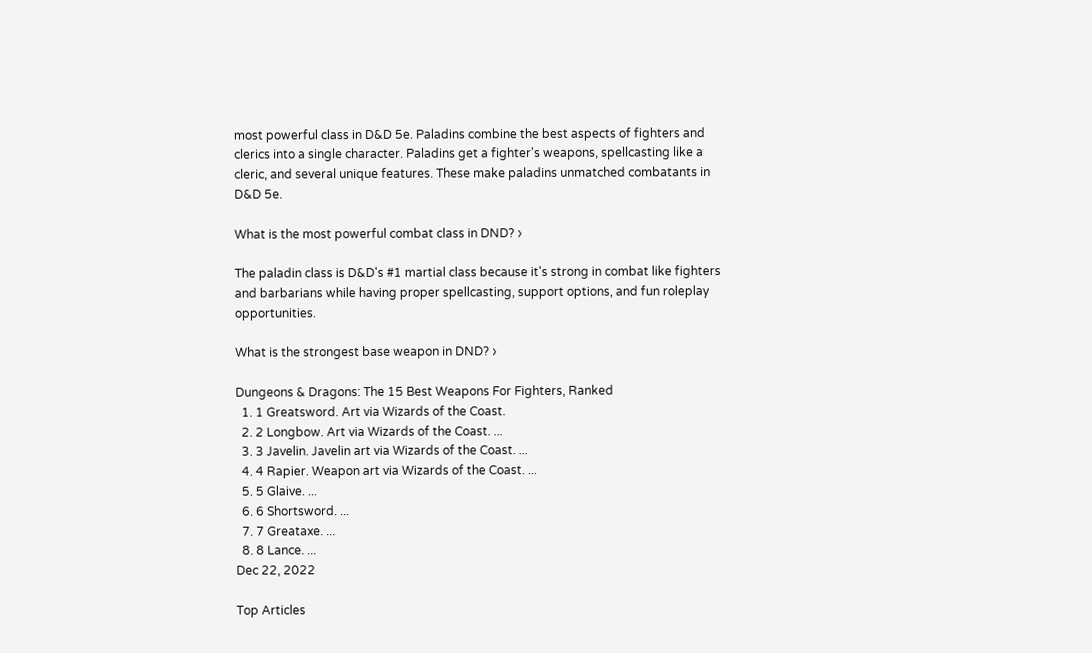most powerful class in D&D 5e. Paladins combine the best aspects of fighters and clerics into a single character. Paladins get a fighter's weapons, spellcasting like a cleric, and several unique features. These make paladins unmatched combatants in D&D 5e.

What is the most powerful combat class in DND? ›

The paladin class is D&D's #1 martial class because it's strong in combat like fighters and barbarians while having proper spellcasting, support options, and fun roleplay opportunities.

What is the strongest base weapon in DND? ›

Dungeons & Dragons: The 15 Best Weapons For Fighters, Ranked
  1. 1 Greatsword. Art via Wizards of the Coast.
  2. 2 Longbow. Art via Wizards of the Coast. ...
  3. 3 Javelin. Javelin art via Wizards of the Coast. ...
  4. 4 Rapier. Weapon art via Wizards of the Coast. ...
  5. 5 Glaive. ...
  6. 6 Shortsword. ...
  7. 7 Greataxe. ...
  8. 8 Lance. ...
Dec 22, 2022

Top Articles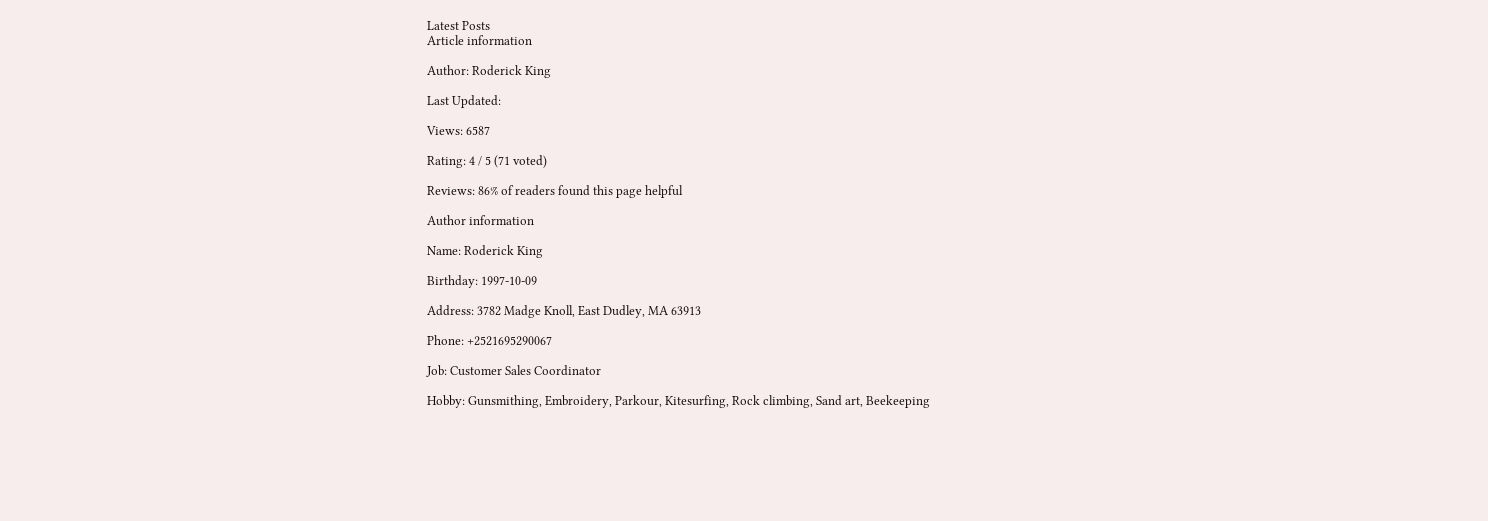Latest Posts
Article information

Author: Roderick King

Last Updated:

Views: 6587

Rating: 4 / 5 (71 voted)

Reviews: 86% of readers found this page helpful

Author information

Name: Roderick King

Birthday: 1997-10-09

Address: 3782 Madge Knoll, East Dudley, MA 63913

Phone: +2521695290067

Job: Customer Sales Coordinator

Hobby: Gunsmithing, Embroidery, Parkour, Kitesurfing, Rock climbing, Sand art, Beekeeping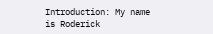Introduction: My name is Roderick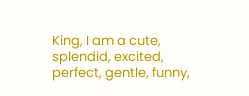King, I am a cute, splendid, excited, perfect, gentle, funny,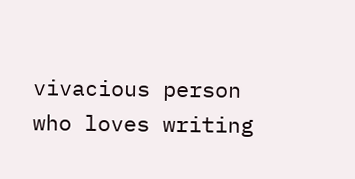vivacious person who loves writing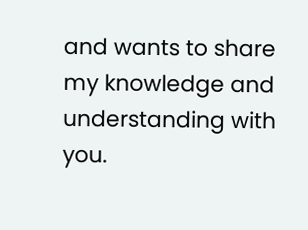and wants to share my knowledge and understanding with you.